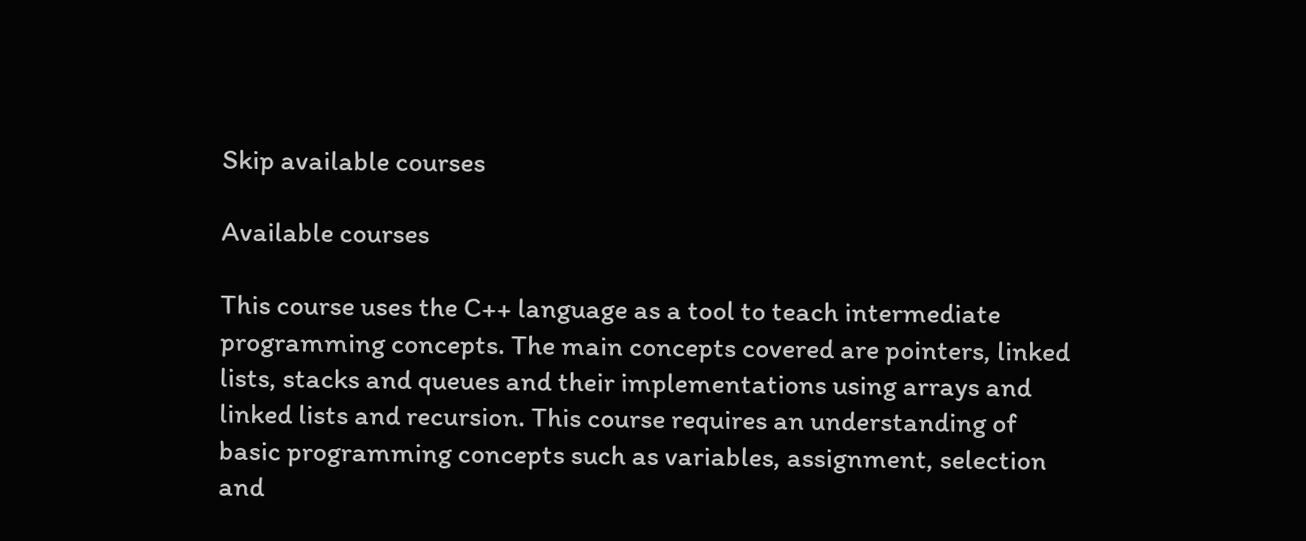Skip available courses

Available courses

This course uses the C++ language as a tool to teach intermediate programming concepts. The main concepts covered are pointers, linked lists, stacks and queues and their implementations using arrays and linked lists and recursion. This course requires an understanding of basic programming concepts such as variables, assignment, selection and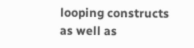looping constructs as well as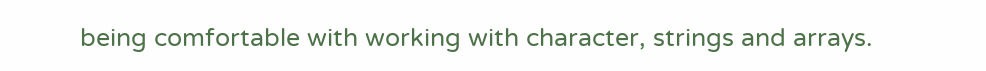being comfortable with working with character, strings and arrays.